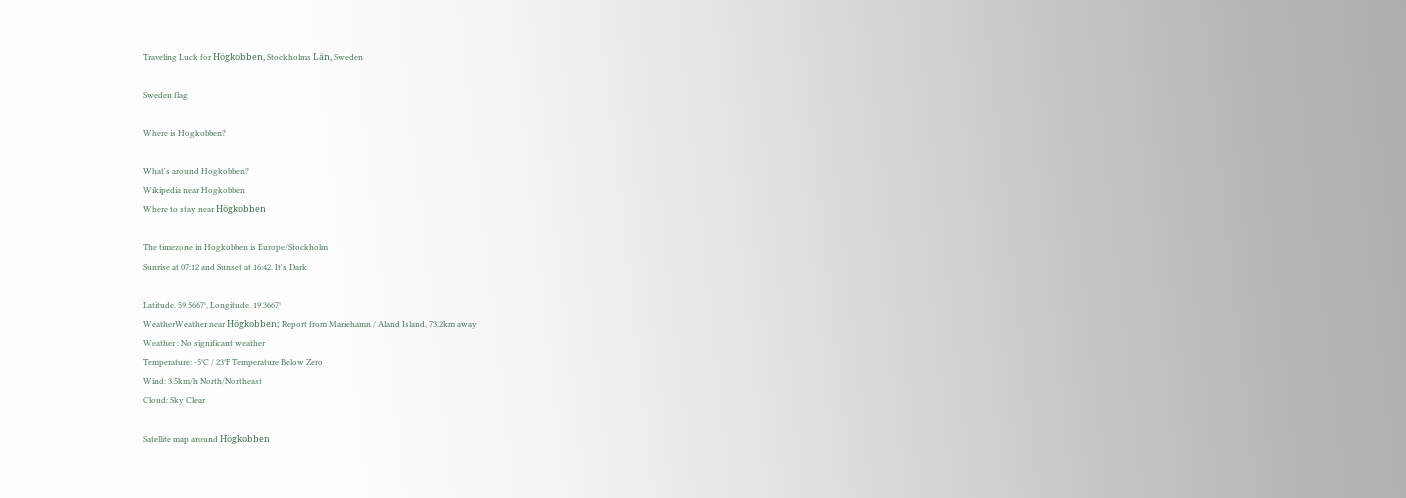Traveling Luck for Högkobben, Stockholms Län, Sweden

Sweden flag

Where is Hogkobben?

What's around Hogkobben?
Wikipedia near Hogkobben
Where to stay near Högkobben

The timezone in Hogkobben is Europe/Stockholm
Sunrise at 07:12 and Sunset at 16:42. It's Dark

Latitude. 59.5667°, Longitude. 19.3667°
WeatherWeather near Högkobben; Report from Mariehamn / Aland Island, 73.2km away
Weather : No significant weather
Temperature: -5°C / 23°F Temperature Below Zero
Wind: 3.5km/h North/Northeast
Cloud: Sky Clear

Satellite map around Högkobben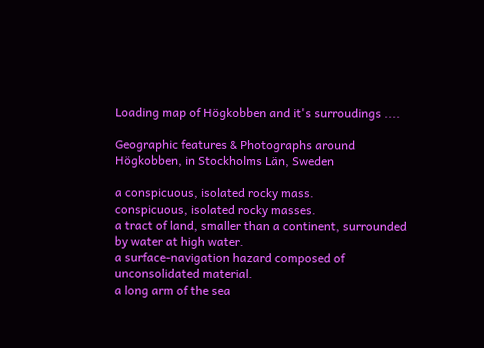Loading map of Högkobben and it's surroudings ....

Geographic features & Photographs around Högkobben, in Stockholms Län, Sweden

a conspicuous, isolated rocky mass.
conspicuous, isolated rocky masses.
a tract of land, smaller than a continent, surrounded by water at high water.
a surface-navigation hazard composed of unconsolidated material.
a long arm of the sea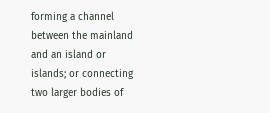forming a channel between the mainland and an island or islands; or connecting two larger bodies of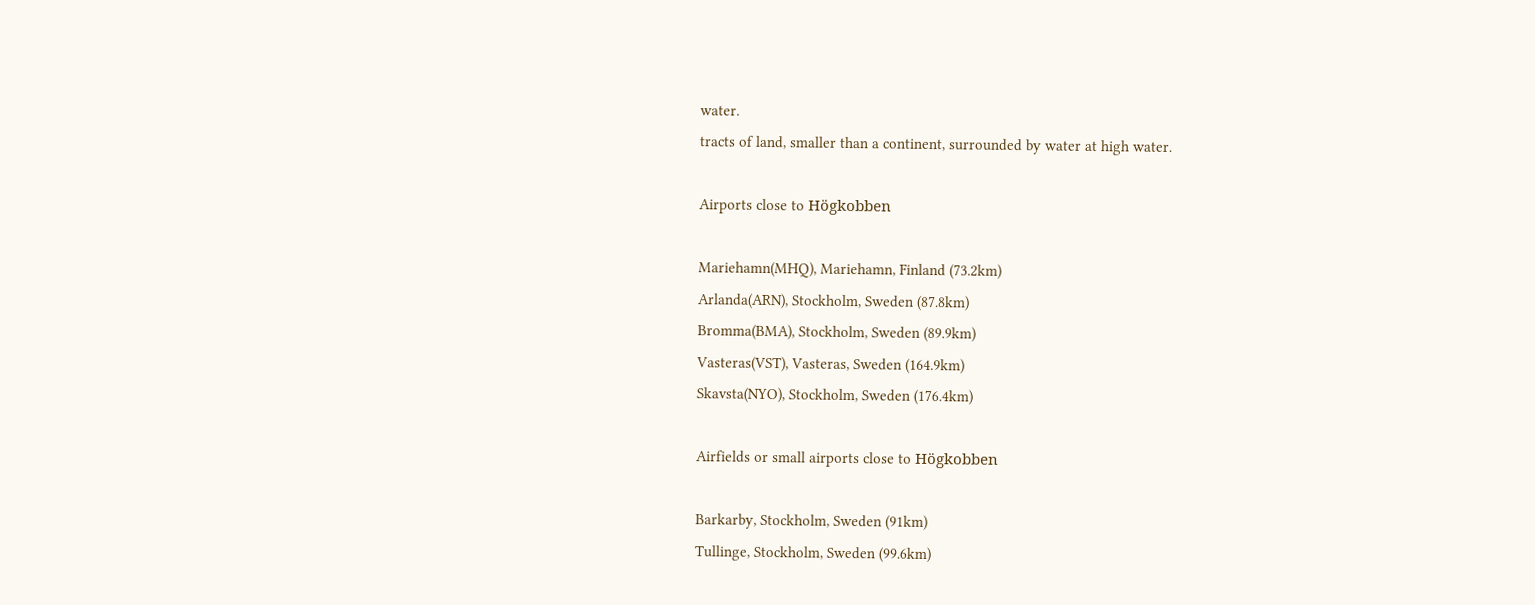water.
tracts of land, smaller than a continent, surrounded by water at high water.

Airports close to Högkobben

Mariehamn(MHQ), Mariehamn, Finland (73.2km)
Arlanda(ARN), Stockholm, Sweden (87.8km)
Bromma(BMA), Stockholm, Sweden (89.9km)
Vasteras(VST), Vasteras, Sweden (164.9km)
Skavsta(NYO), Stockholm, Sweden (176.4km)

Airfields or small airports close to Högkobben

Barkarby, Stockholm, Sweden (91km)
Tullinge, Stockholm, Sweden (99.6km)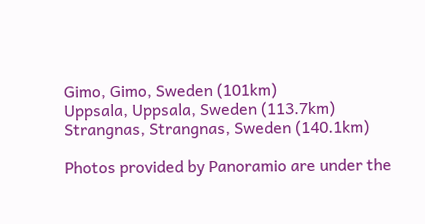Gimo, Gimo, Sweden (101km)
Uppsala, Uppsala, Sweden (113.7km)
Strangnas, Strangnas, Sweden (140.1km)

Photos provided by Panoramio are under the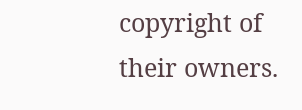copyright of their owners.